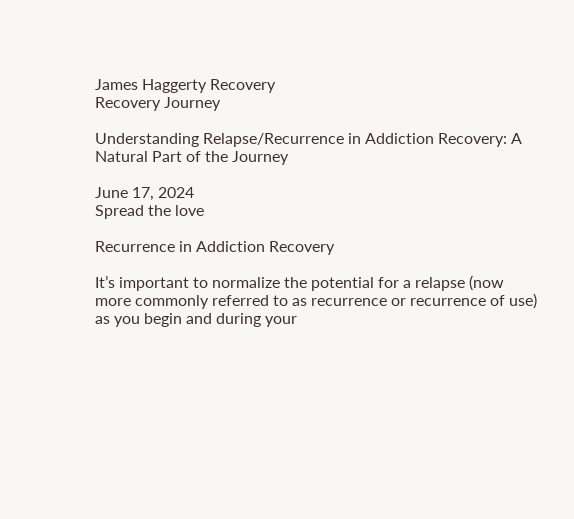James Haggerty Recovery
Recovery Journey

Understanding Relapse/Recurrence in Addiction Recovery: A Natural Part of the Journey

June 17, 2024
Spread the love

Recurrence in Addiction Recovery

It’s important to normalize the potential for a relapse (now more commonly referred to as recurrence or recurrence of use) as you begin and during your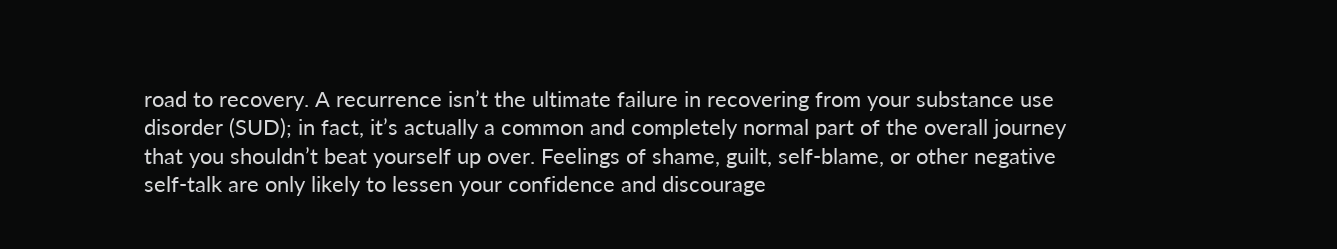road to recovery. A recurrence isn’t the ultimate failure in recovering from your substance use disorder (SUD); in fact, it’s actually a common and completely normal part of the overall journey that you shouldn’t beat yourself up over. Feelings of shame, guilt, self-blame, or other negative self-talk are only likely to lessen your confidence and discourage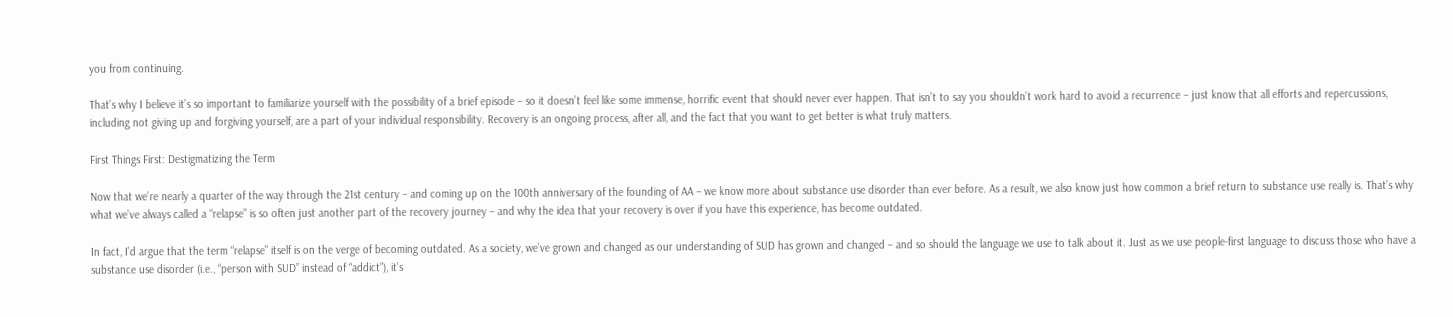you from continuing.

That’s why I believe it’s so important to familiarize yourself with the possibility of a brief episode – so it doesn’t feel like some immense, horrific event that should never ever happen. That isn’t to say you shouldn’t work hard to avoid a recurrence – just know that all efforts and repercussions, including not giving up and forgiving yourself, are a part of your individual responsibility. Recovery is an ongoing process, after all, and the fact that you want to get better is what truly matters.

First Things First: Destigmatizing the Term

Now that we’re nearly a quarter of the way through the 21st century – and coming up on the 100th anniversary of the founding of AA – we know more about substance use disorder than ever before. As a result, we also know just how common a brief return to substance use really is. That’s why what we’ve always called a “relapse” is so often just another part of the recovery journey – and why the idea that your recovery is over if you have this experience, has become outdated.

In fact, I’d argue that the term “relapse” itself is on the verge of becoming outdated. As a society, we’ve grown and changed as our understanding of SUD has grown and changed – and so should the language we use to talk about it. Just as we use people-first language to discuss those who have a substance use disorder (i.e., “person with SUD” instead of “addict”), it’s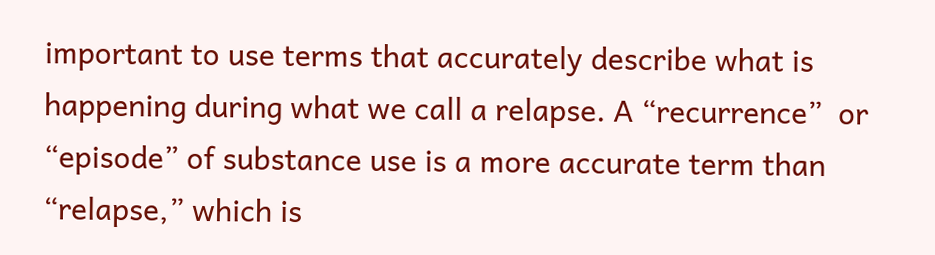important to use terms that accurately describe what is happening during what we call a relapse. A “recurrence”  or “episode” of substance use is a more accurate term than “relapse,” which is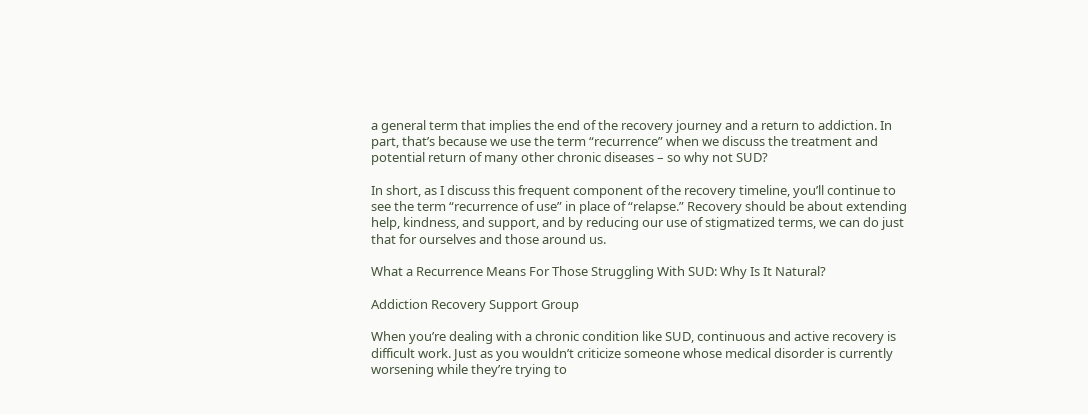a general term that implies the end of the recovery journey and a return to addiction. In part, that’s because we use the term “recurrence” when we discuss the treatment and potential return of many other chronic diseases – so why not SUD?

In short, as I discuss this frequent component of the recovery timeline, you’ll continue to see the term “recurrence of use” in place of “relapse.” Recovery should be about extending help, kindness, and support, and by reducing our use of stigmatized terms, we can do just that for ourselves and those around us.

What a Recurrence Means For Those Struggling With SUD: Why Is It Natural?

Addiction Recovery Support Group

When you’re dealing with a chronic condition like SUD, continuous and active recovery is difficult work. Just as you wouldn’t criticize someone whose medical disorder is currently worsening while they’re trying to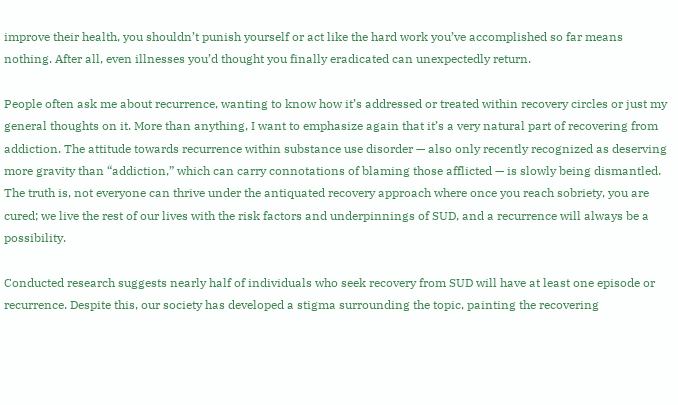improve their health, you shouldn’t punish yourself or act like the hard work you’ve accomplished so far means nothing. After all, even illnesses you’d thought you finally eradicated can unexpectedly return.

People often ask me about recurrence, wanting to know how it’s addressed or treated within recovery circles or just my general thoughts on it. More than anything, I want to emphasize again that it’s a very natural part of recovering from addiction. The attitude towards recurrence within substance use disorder — also only recently recognized as deserving more gravity than “addiction,” which can carry connotations of blaming those afflicted — is slowly being dismantled. The truth is, not everyone can thrive under the antiquated recovery approach where once you reach sobriety, you are cured; we live the rest of our lives with the risk factors and underpinnings of SUD, and a recurrence will always be a possibility.

Conducted research suggests nearly half of individuals who seek recovery from SUD will have at least one episode or recurrence. Despite this, our society has developed a stigma surrounding the topic, painting the recovering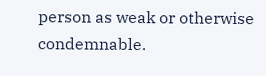person as weak or otherwise condemnable.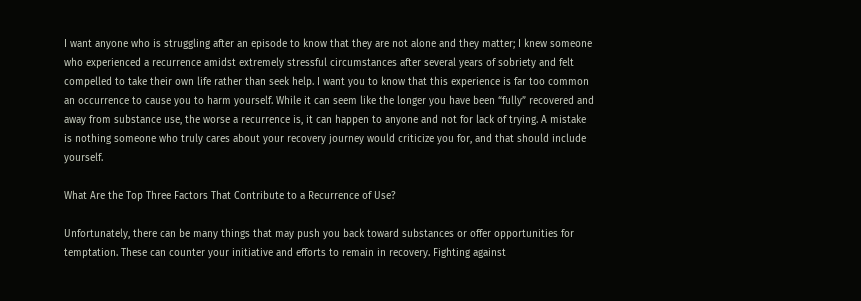I want anyone who is struggling after an episode to know that they are not alone and they matter; I knew someone who experienced a recurrence amidst extremely stressful circumstances after several years of sobriety and felt compelled to take their own life rather than seek help. I want you to know that this experience is far too common an occurrence to cause you to harm yourself. While it can seem like the longer you have been “fully” recovered and away from substance use, the worse a recurrence is, it can happen to anyone and not for lack of trying. A mistake is nothing someone who truly cares about your recovery journey would criticize you for, and that should include yourself.

What Are the Top Three Factors That Contribute to a Recurrence of Use?

Unfortunately, there can be many things that may push you back toward substances or offer opportunities for temptation. These can counter your initiative and efforts to remain in recovery. Fighting against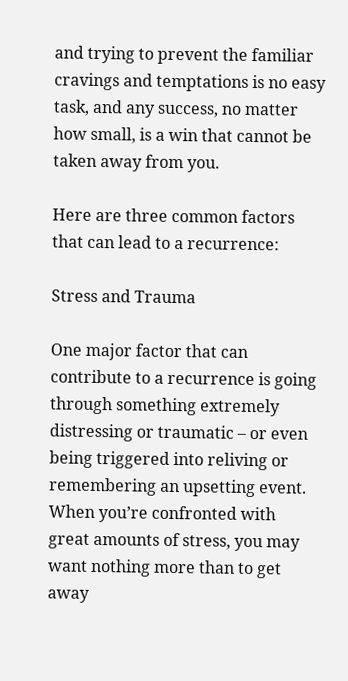and trying to prevent the familiar cravings and temptations is no easy task, and any success, no matter how small, is a win that cannot be taken away from you.

Here are three common factors that can lead to a recurrence:

Stress and Trauma

One major factor that can contribute to a recurrence is going through something extremely distressing or traumatic – or even being triggered into reliving or remembering an upsetting event. When you’re confronted with great amounts of stress, you may want nothing more than to get away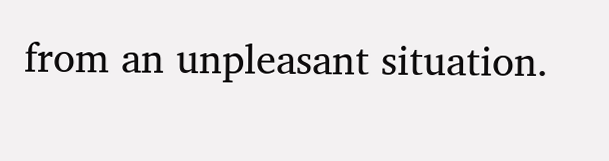from an unpleasant situation.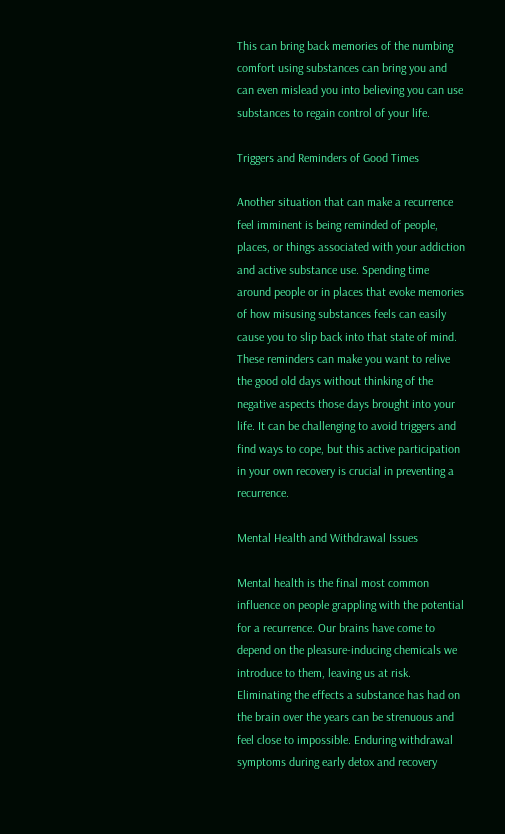This can bring back memories of the numbing comfort using substances can bring you and can even mislead you into believing you can use substances to regain control of your life.

Triggers and Reminders of Good Times

Another situation that can make a recurrence feel imminent is being reminded of people, places, or things associated with your addiction and active substance use. Spending time around people or in places that evoke memories of how misusing substances feels can easily cause you to slip back into that state of mind. These reminders can make you want to relive the good old days without thinking of the negative aspects those days brought into your life. It can be challenging to avoid triggers and find ways to cope, but this active participation in your own recovery is crucial in preventing a recurrence.

Mental Health and Withdrawal Issues

Mental health is the final most common influence on people grappling with the potential for a recurrence. Our brains have come to depend on the pleasure-inducing chemicals we introduce to them, leaving us at risk. Eliminating the effects a substance has had on the brain over the years can be strenuous and feel close to impossible. Enduring withdrawal symptoms during early detox and recovery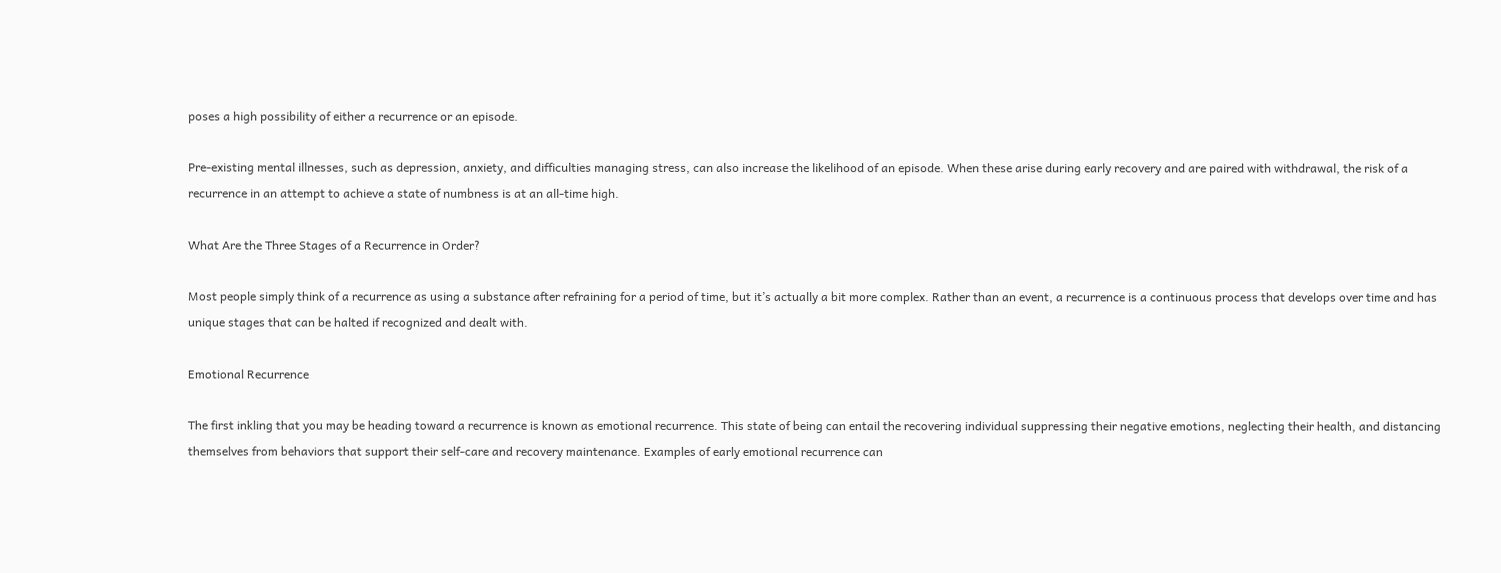poses a high possibility of either a recurrence or an episode.

Pre-existing mental illnesses, such as depression, anxiety, and difficulties managing stress, can also increase the likelihood of an episode. When these arise during early recovery and are paired with withdrawal, the risk of a recurrence in an attempt to achieve a state of numbness is at an all-time high.

What Are the Three Stages of a Recurrence in Order?

Most people simply think of a recurrence as using a substance after refraining for a period of time, but it’s actually a bit more complex. Rather than an event, a recurrence is a continuous process that develops over time and has unique stages that can be halted if recognized and dealt with.

Emotional Recurrence

The first inkling that you may be heading toward a recurrence is known as emotional recurrence. This state of being can entail the recovering individual suppressing their negative emotions, neglecting their health, and distancing themselves from behaviors that support their self-care and recovery maintenance. Examples of early emotional recurrence can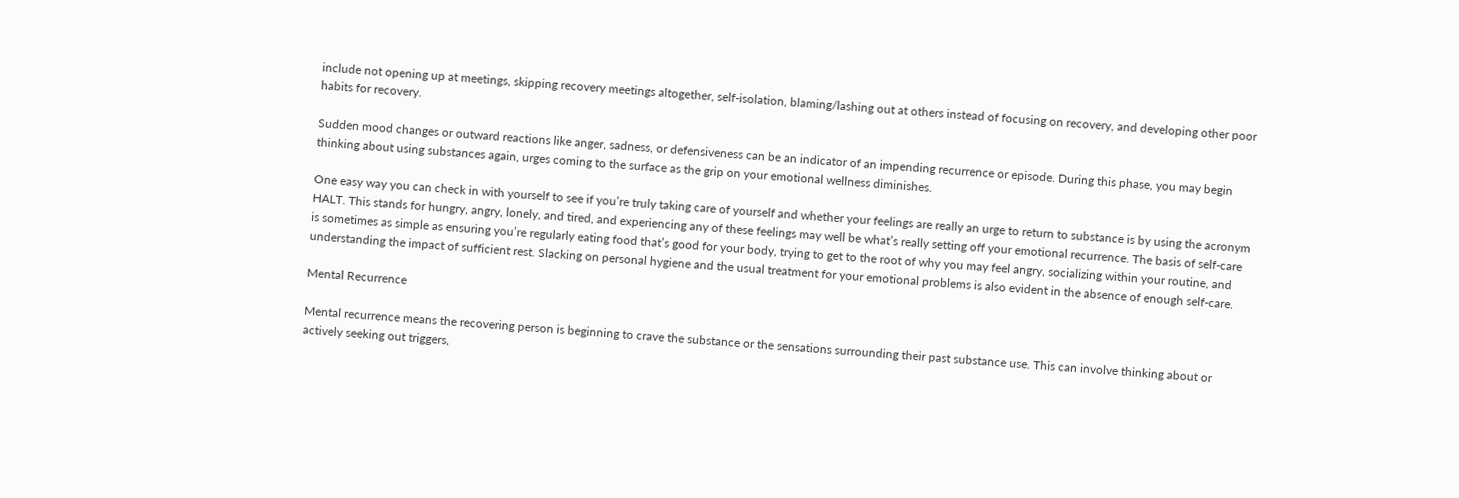include not opening up at meetings, skipping recovery meetings altogether, self-isolation, blaming/lashing out at others instead of focusing on recovery, and developing other poor habits for recovery.

Sudden mood changes or outward reactions like anger, sadness, or defensiveness can be an indicator of an impending recurrence or episode. During this phase, you may begin thinking about using substances again, urges coming to the surface as the grip on your emotional wellness diminishes.

One easy way you can check in with yourself to see if you’re truly taking care of yourself and whether your feelings are really an urge to return to substance is by using the acronym HALT. This stands for hungry, angry, lonely, and tired, and experiencing any of these feelings may well be what’s really setting off your emotional recurrence. The basis of self-care is sometimes as simple as ensuring you’re regularly eating food that’s good for your body, trying to get to the root of why you may feel angry, socializing within your routine, and understanding the impact of sufficient rest. Slacking on personal hygiene and the usual treatment for your emotional problems is also evident in the absence of enough self-care.

Mental Recurrence

Mental recurrence means the recovering person is beginning to crave the substance or the sensations surrounding their past substance use. This can involve thinking about or actively seeking out triggers,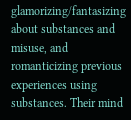glamorizing/fantasizing about substances and misuse, and romanticizing previous experiences using substances. Their mind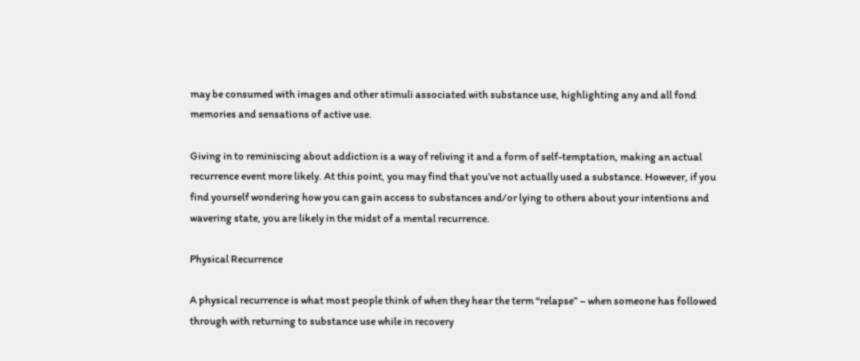may be consumed with images and other stimuli associated with substance use, highlighting any and all fond memories and sensations of active use.

Giving in to reminiscing about addiction is a way of reliving it and a form of self-temptation, making an actual recurrence event more likely. At this point, you may find that you’ve not actually used a substance. However, if you find yourself wondering how you can gain access to substances and/or lying to others about your intentions and wavering state, you are likely in the midst of a mental recurrence.

Physical Recurrence

A physical recurrence is what most people think of when they hear the term “relapse” – when someone has followed through with returning to substance use while in recovery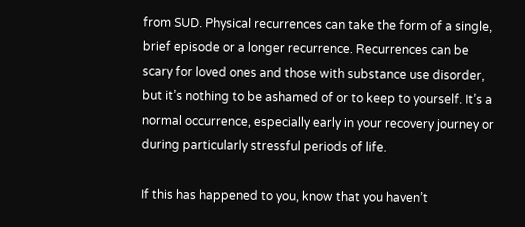from SUD. Physical recurrences can take the form of a single, brief episode or a longer recurrence. Recurrences can be scary for loved ones and those with substance use disorder, but it’s nothing to be ashamed of or to keep to yourself. It’s a normal occurrence, especially early in your recovery journey or during particularly stressful periods of life.

If this has happened to you, know that you haven’t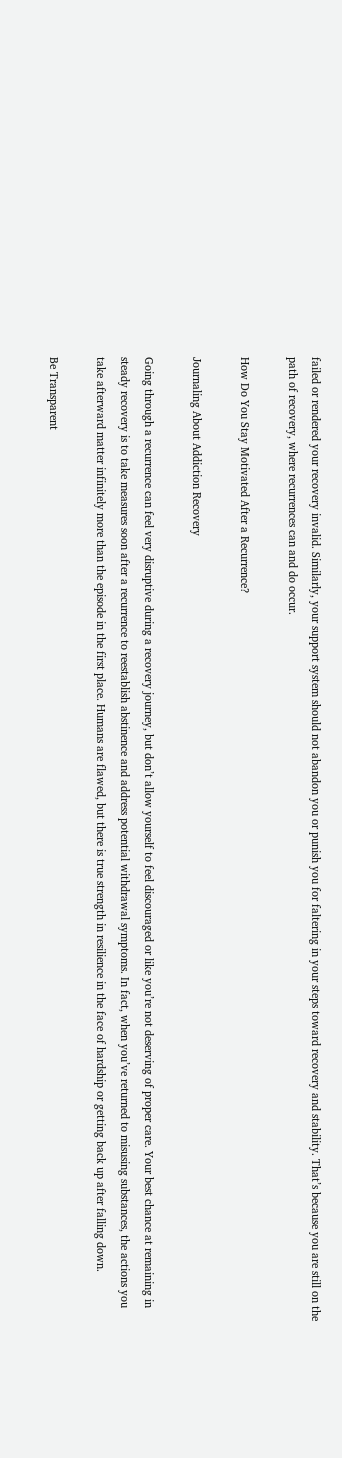failed or rendered your recovery invalid. Similarly, your support system should not abandon you or punish you for faltering in your steps toward recovery and stability. That’s because you are still on the path of recovery, where recurrences can and do occur.

How Do You Stay Motivated After a Recurrence?

Journaling About Addiction Recovery

Going through a recurrence can feel very disruptive during a recovery journey, but don’t allow yourself to feel discouraged or like you’re not deserving of proper care. Your best chance at remaining in steady recovery is to take measures soon after a recurrence to reestablish abstinence and address potential withdrawal symptoms. In fact, when you’ve returned to misusing substances, the actions you take afterward matter infinitely more than the episode in the first place. Humans are flawed, but there is true strength in resilience in the face of hardship or getting back up after falling down.

Be Transparent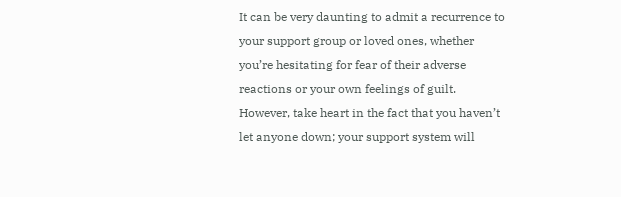It can be very daunting to admit a recurrence to your support group or loved ones, whether you’re hesitating for fear of their adverse reactions or your own feelings of guilt. However, take heart in the fact that you haven’t let anyone down; your support system will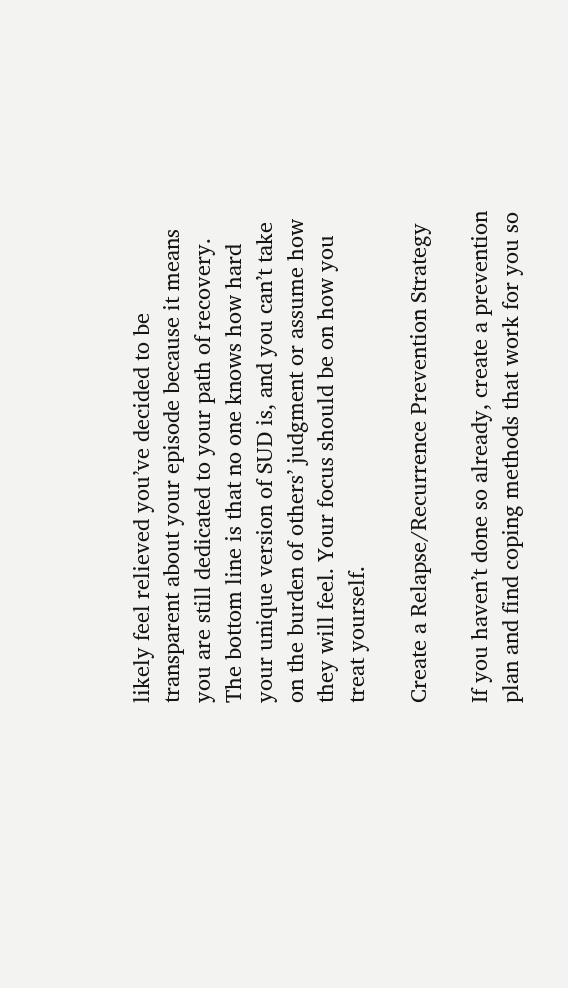likely feel relieved you’ve decided to be transparent about your episode because it means you are still dedicated to your path of recovery. The bottom line is that no one knows how hard your unique version of SUD is, and you can’t take on the burden of others’ judgment or assume how they will feel. Your focus should be on how you treat yourself.

Create a Relapse/Recurrence Prevention Strategy

If you haven’t done so already, create a prevention plan and find coping methods that work for you so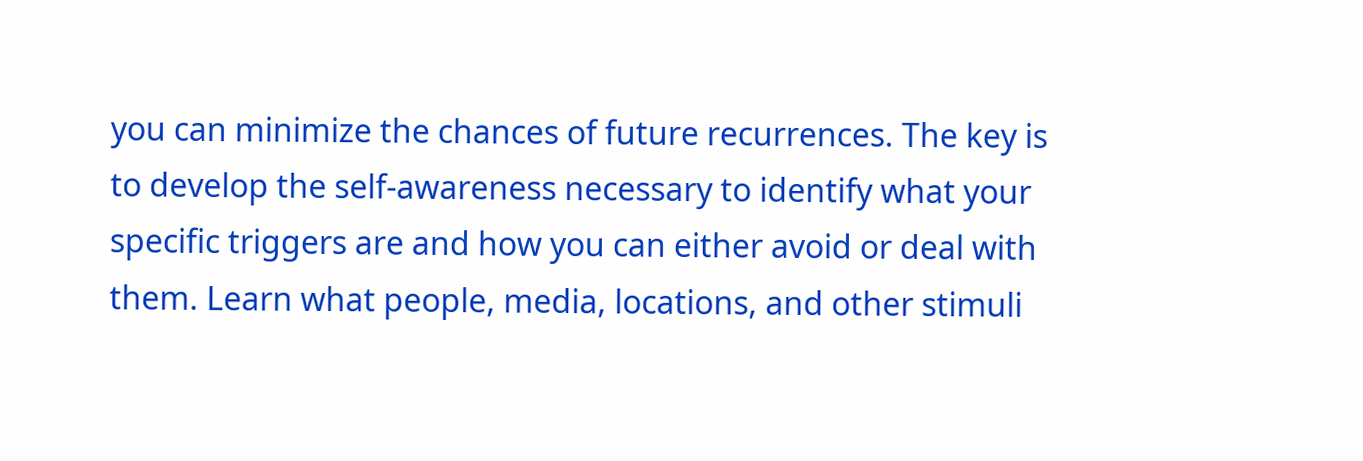you can minimize the chances of future recurrences. The key is to develop the self-awareness necessary to identify what your specific triggers are and how you can either avoid or deal with them. Learn what people, media, locations, and other stimuli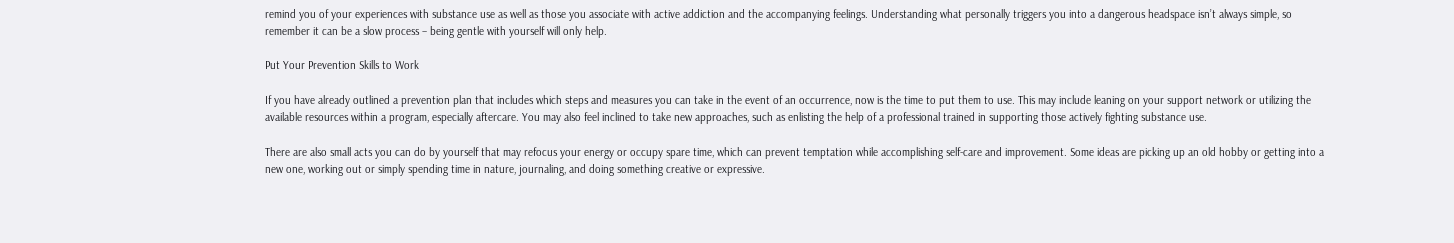remind you of your experiences with substance use as well as those you associate with active addiction and the accompanying feelings. Understanding what personally triggers you into a dangerous headspace isn’t always simple, so remember it can be a slow process – being gentle with yourself will only help.

Put Your Prevention Skills to Work

If you have already outlined a prevention plan that includes which steps and measures you can take in the event of an occurrence, now is the time to put them to use. This may include leaning on your support network or utilizing the available resources within a program, especially aftercare. You may also feel inclined to take new approaches, such as enlisting the help of a professional trained in supporting those actively fighting substance use.

There are also small acts you can do by yourself that may refocus your energy or occupy spare time, which can prevent temptation while accomplishing self-care and improvement. Some ideas are picking up an old hobby or getting into a new one, working out or simply spending time in nature, journaling, and doing something creative or expressive.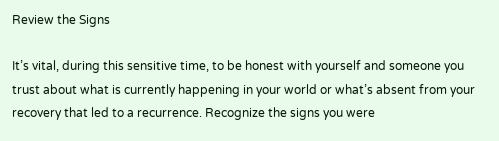Review the Signs

It’s vital, during this sensitive time, to be honest with yourself and someone you trust about what is currently happening in your world or what’s absent from your recovery that led to a recurrence. Recognize the signs you were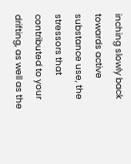inching slowly back towards active substance use, the stressors that contributed to your drifting, as well as the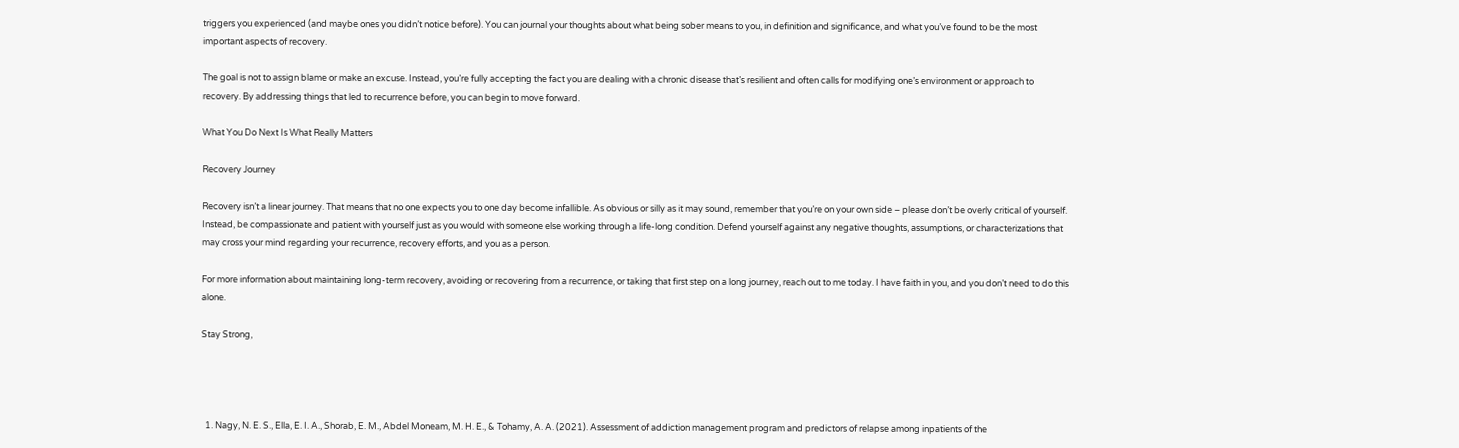triggers you experienced (and maybe ones you didn’t notice before). You can journal your thoughts about what being sober means to you, in definition and significance, and what you’ve found to be the most important aspects of recovery.

The goal is not to assign blame or make an excuse. Instead, you’re fully accepting the fact you are dealing with a chronic disease that’s resilient and often calls for modifying one’s environment or approach to recovery. By addressing things that led to recurrence before, you can begin to move forward.

What You Do Next Is What Really Matters

Recovery Journey

Recovery isn’t a linear journey. That means that no one expects you to one day become infallible. As obvious or silly as it may sound, remember that you’re on your own side – please don’t be overly critical of yourself. Instead, be compassionate and patient with yourself just as you would with someone else working through a life-long condition. Defend yourself against any negative thoughts, assumptions, or characterizations that may cross your mind regarding your recurrence, recovery efforts, and you as a person.

For more information about maintaining long-term recovery, avoiding or recovering from a recurrence, or taking that first step on a long journey, reach out to me today. I have faith in you, and you don’t need to do this alone.

Stay Strong,




  1. Nagy, N. E. S., Ella, E. I. A., Shorab, E. M., Abdel Moneam, M. H. E., & Tohamy, A. A. (2021). Assessment of addiction management program and predictors of relapse among inpatients of the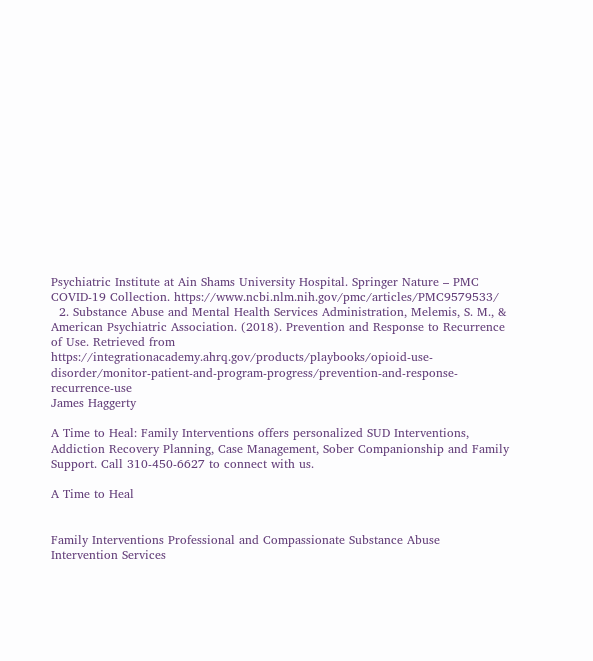Psychiatric Institute at Ain Shams University Hospital. Springer Nature – PMC COVID-19 Collection. https://www.ncbi.nlm.nih.gov/pmc/articles/PMC9579533/
  2. Substance Abuse and Mental Health Services Administration, Melemis, S. M., & American Psychiatric Association. (2018). Prevention and Response to Recurrence of Use. Retrieved from https://integrationacademy.ahrq.gov/products/playbooks/opioid-use-disorder/monitor-patient-and-program-progress/prevention-and-response-recurrence-use
James Haggerty

A Time to Heal: Family Interventions offers personalized SUD Interventions, Addiction Recovery Planning, Case Management, Sober Companionship and Family Support. Call 310-450-6627 to connect with us.

A Time to Heal


Family Interventions Professional and Compassionate Substance Abuse Intervention Services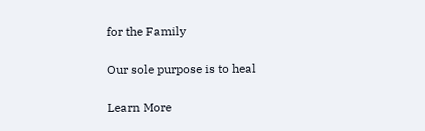for the Family

Our sole purpose is to heal

Learn More